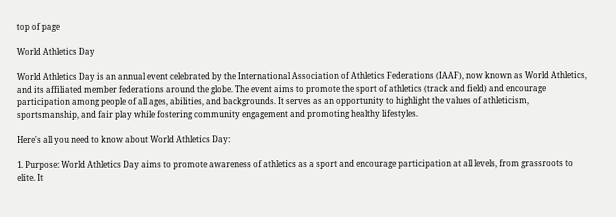top of page

World Athletics Day

World Athletics Day is an annual event celebrated by the International Association of Athletics Federations (IAAF), now known as World Athletics, and its affiliated member federations around the globe. The event aims to promote the sport of athletics (track and field) and encourage participation among people of all ages, abilities, and backgrounds. It serves as an opportunity to highlight the values of athleticism, sportsmanship, and fair play while fostering community engagement and promoting healthy lifestyles.

Here's all you need to know about World Athletics Day:

1. Purpose: World Athletics Day aims to promote awareness of athletics as a sport and encourage participation at all levels, from grassroots to elite. It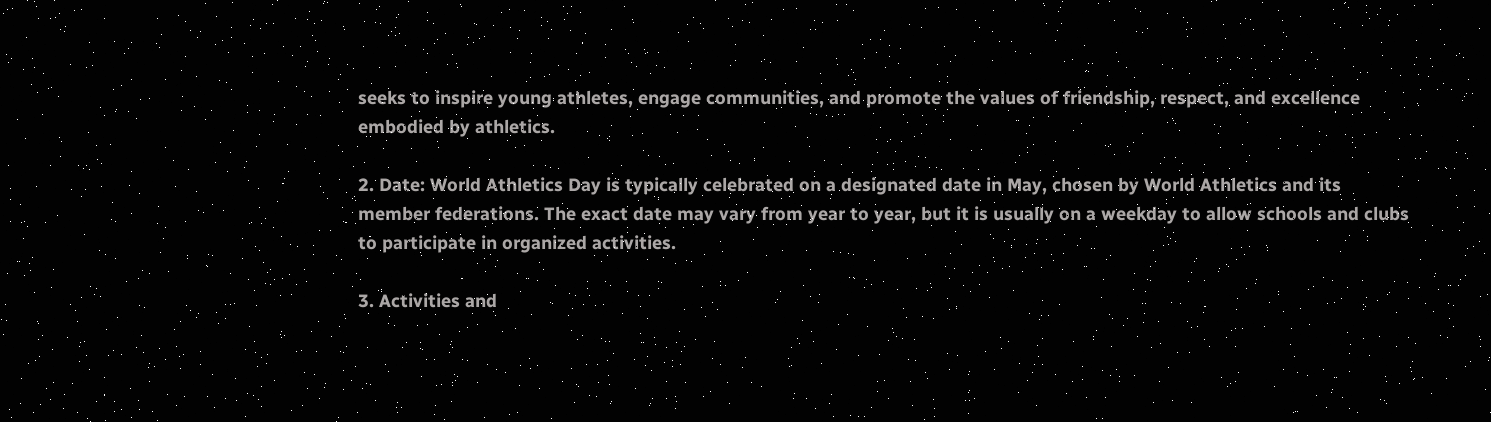seeks to inspire young athletes, engage communities, and promote the values of friendship, respect, and excellence embodied by athletics.

2. Date: World Athletics Day is typically celebrated on a designated date in May, chosen by World Athletics and its member federations. The exact date may vary from year to year, but it is usually on a weekday to allow schools and clubs to participate in organized activities.

3. Activities and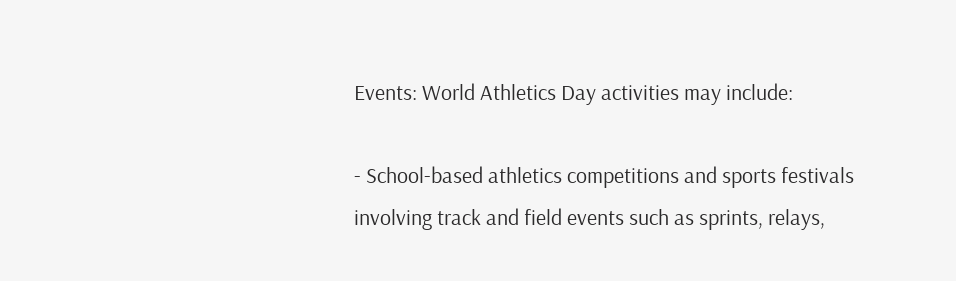Events: World Athletics Day activities may include:

- School-based athletics competitions and sports festivals involving track and field events such as sprints, relays,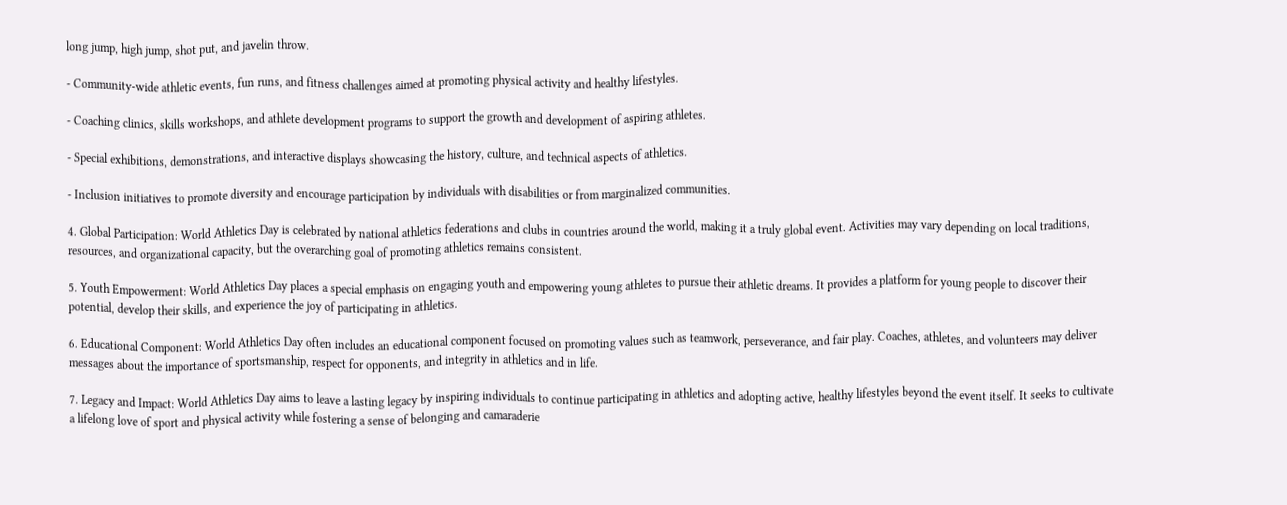long jump, high jump, shot put, and javelin throw.

- Community-wide athletic events, fun runs, and fitness challenges aimed at promoting physical activity and healthy lifestyles.

- Coaching clinics, skills workshops, and athlete development programs to support the growth and development of aspiring athletes.

- Special exhibitions, demonstrations, and interactive displays showcasing the history, culture, and technical aspects of athletics.

- Inclusion initiatives to promote diversity and encourage participation by individuals with disabilities or from marginalized communities.

4. Global Participation: World Athletics Day is celebrated by national athletics federations and clubs in countries around the world, making it a truly global event. Activities may vary depending on local traditions, resources, and organizational capacity, but the overarching goal of promoting athletics remains consistent.

5. Youth Empowerment: World Athletics Day places a special emphasis on engaging youth and empowering young athletes to pursue their athletic dreams. It provides a platform for young people to discover their potential, develop their skills, and experience the joy of participating in athletics.

6. Educational Component: World Athletics Day often includes an educational component focused on promoting values such as teamwork, perseverance, and fair play. Coaches, athletes, and volunteers may deliver messages about the importance of sportsmanship, respect for opponents, and integrity in athletics and in life.

7. Legacy and Impact: World Athletics Day aims to leave a lasting legacy by inspiring individuals to continue participating in athletics and adopting active, healthy lifestyles beyond the event itself. It seeks to cultivate a lifelong love of sport and physical activity while fostering a sense of belonging and camaraderie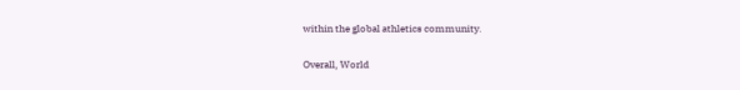within the global athletics community.

Overall, World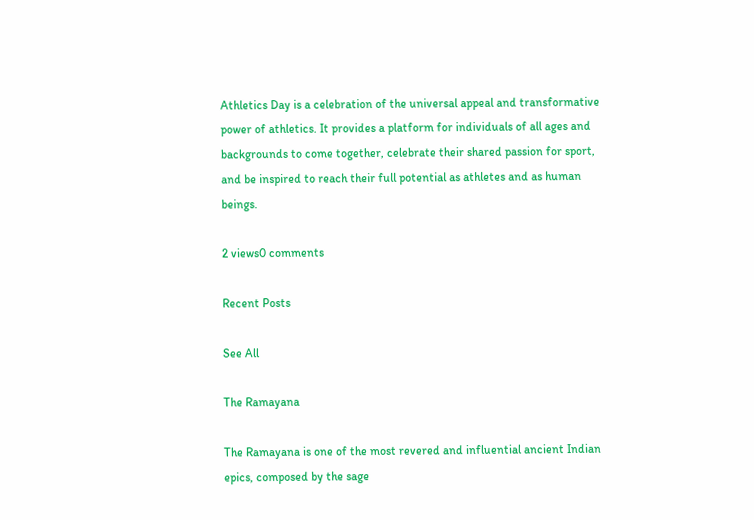Athletics Day is a celebration of the universal appeal and transformative power of athletics. It provides a platform for individuals of all ages and backgrounds to come together, celebrate their shared passion for sport, and be inspired to reach their full potential as athletes and as human beings.

2 views0 comments

Recent Posts

See All

The Ramayana

The Ramayana is one of the most revered and influential ancient Indian epics, composed by the sage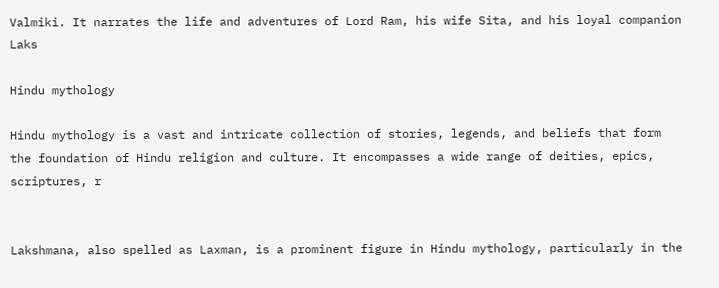Valmiki. It narrates the life and adventures of Lord Ram, his wife Sita, and his loyal companion Laks

Hindu mythology

Hindu mythology is a vast and intricate collection of stories, legends, and beliefs that form the foundation of Hindu religion and culture. It encompasses a wide range of deities, epics, scriptures, r


Lakshmana, also spelled as Laxman, is a prominent figure in Hindu mythology, particularly in the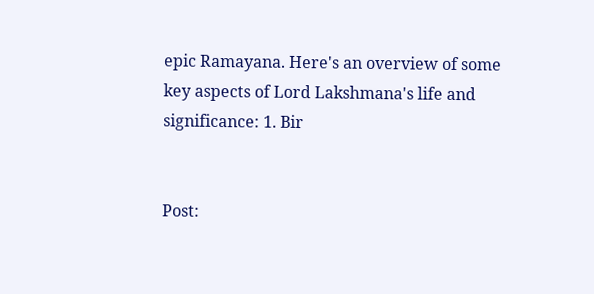epic Ramayana. Here's an overview of some key aspects of Lord Lakshmana's life and significance: 1. Bir


Post: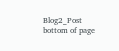Blog2_Post
bottom of page